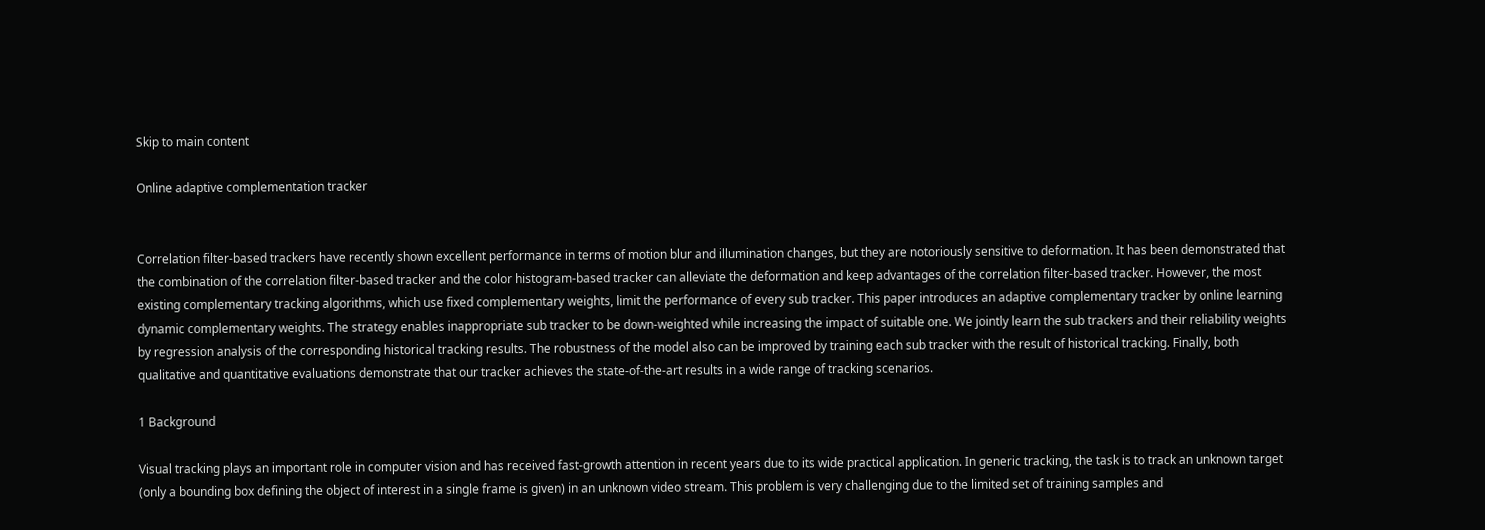Skip to main content

Online adaptive complementation tracker


Correlation filter-based trackers have recently shown excellent performance in terms of motion blur and illumination changes, but they are notoriously sensitive to deformation. It has been demonstrated that the combination of the correlation filter-based tracker and the color histogram-based tracker can alleviate the deformation and keep advantages of the correlation filter-based tracker. However, the most existing complementary tracking algorithms, which use fixed complementary weights, limit the performance of every sub tracker. This paper introduces an adaptive complementary tracker by online learning dynamic complementary weights. The strategy enables inappropriate sub tracker to be down-weighted while increasing the impact of suitable one. We jointly learn the sub trackers and their reliability weights by regression analysis of the corresponding historical tracking results. The robustness of the model also can be improved by training each sub tracker with the result of historical tracking. Finally, both qualitative and quantitative evaluations demonstrate that our tracker achieves the state-of-the-art results in a wide range of tracking scenarios.

1 Background

Visual tracking plays an important role in computer vision and has received fast-growth attention in recent years due to its wide practical application. In generic tracking, the task is to track an unknown target (only a bounding box defining the object of interest in a single frame is given) in an unknown video stream. This problem is very challenging due to the limited set of training samples and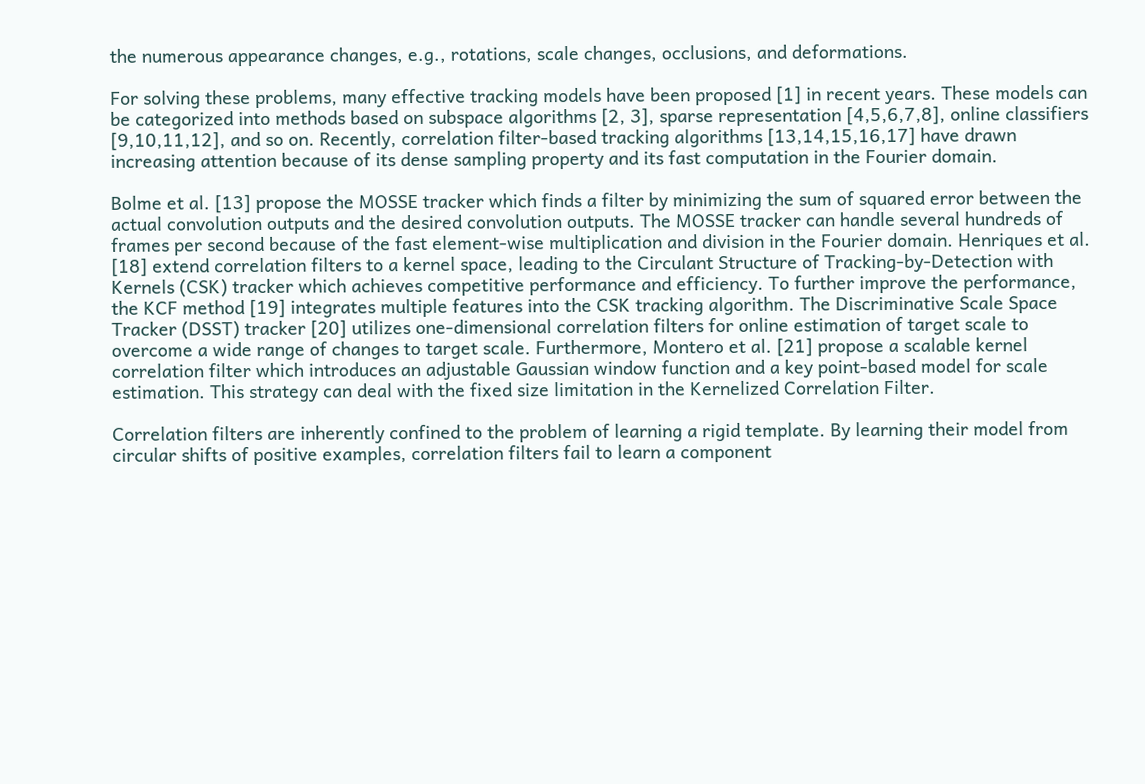the numerous appearance changes, e.g., rotations, scale changes, occlusions, and deformations.

For solving these problems, many effective tracking models have been proposed [1] in recent years. These models can be categorized into methods based on subspace algorithms [2, 3], sparse representation [4,5,6,7,8], online classifiers [9,10,11,12], and so on. Recently, correlation filter-based tracking algorithms [13,14,15,16,17] have drawn increasing attention because of its dense sampling property and its fast computation in the Fourier domain.

Bolme et al. [13] propose the MOSSE tracker which finds a filter by minimizing the sum of squared error between the actual convolution outputs and the desired convolution outputs. The MOSSE tracker can handle several hundreds of frames per second because of the fast element-wise multiplication and division in the Fourier domain. Henriques et al. [18] extend correlation filters to a kernel space, leading to the Circulant Structure of Tracking-by-Detection with Kernels (CSK) tracker which achieves competitive performance and efficiency. To further improve the performance, the KCF method [19] integrates multiple features into the CSK tracking algorithm. The Discriminative Scale Space Tracker (DSST) tracker [20] utilizes one-dimensional correlation filters for online estimation of target scale to overcome a wide range of changes to target scale. Furthermore, Montero et al. [21] propose a scalable kernel correlation filter which introduces an adjustable Gaussian window function and a key point-based model for scale estimation. This strategy can deal with the fixed size limitation in the Kernelized Correlation Filter.

Correlation filters are inherently confined to the problem of learning a rigid template. By learning their model from circular shifts of positive examples, correlation filters fail to learn a component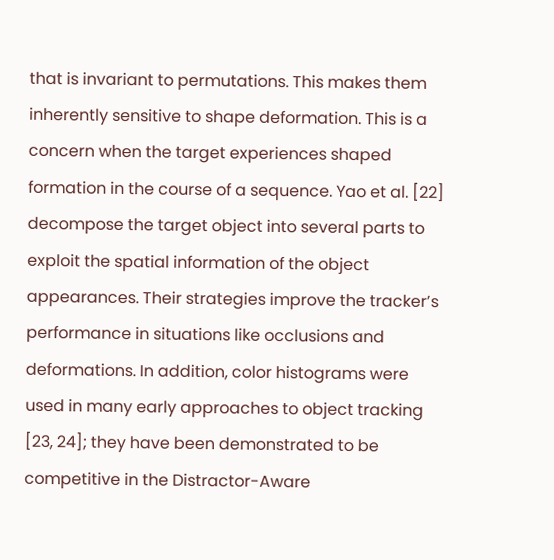that is invariant to permutations. This makes them inherently sensitive to shape deformation. This is a concern when the target experiences shaped formation in the course of a sequence. Yao et al. [22] decompose the target object into several parts to exploit the spatial information of the object appearances. Their strategies improve the tracker’s performance in situations like occlusions and deformations. In addition, color histograms were used in many early approaches to object tracking [23, 24]; they have been demonstrated to be competitive in the Distractor-Aware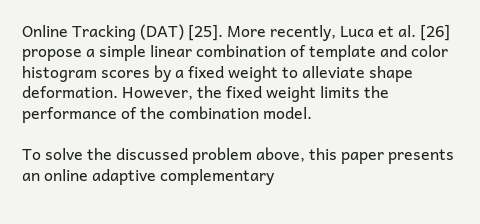Online Tracking (DAT) [25]. More recently, Luca et al. [26] propose a simple linear combination of template and color histogram scores by a fixed weight to alleviate shape deformation. However, the fixed weight limits the performance of the combination model.

To solve the discussed problem above, this paper presents an online adaptive complementary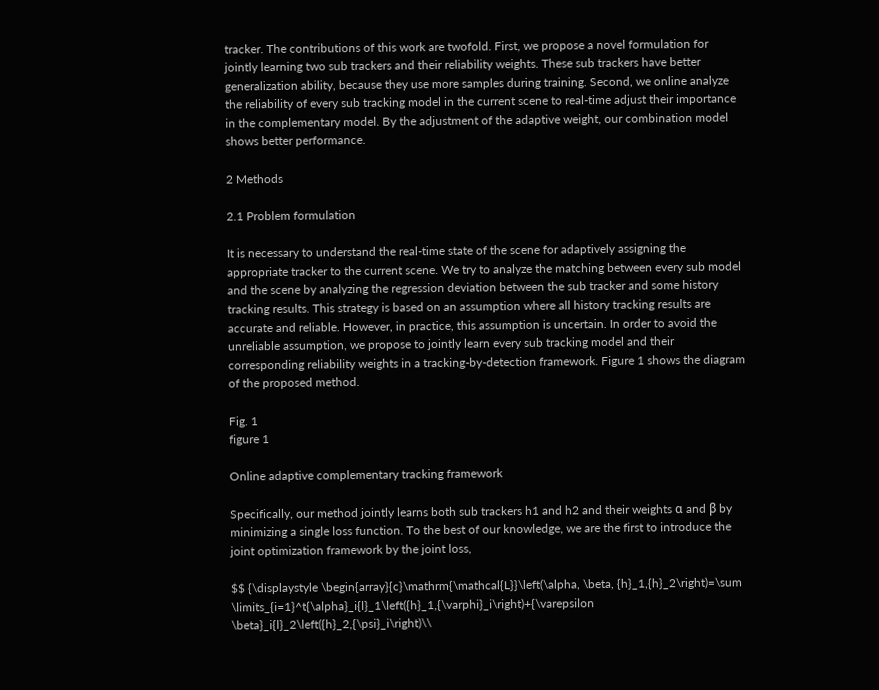tracker. The contributions of this work are twofold. First, we propose a novel formulation for jointly learning two sub trackers and their reliability weights. These sub trackers have better generalization ability, because they use more samples during training. Second, we online analyze the reliability of every sub tracking model in the current scene to real-time adjust their importance in the complementary model. By the adjustment of the adaptive weight, our combination model shows better performance.

2 Methods

2.1 Problem formulation

It is necessary to understand the real-time state of the scene for adaptively assigning the appropriate tracker to the current scene. We try to analyze the matching between every sub model and the scene by analyzing the regression deviation between the sub tracker and some history tracking results. This strategy is based on an assumption where all history tracking results are accurate and reliable. However, in practice, this assumption is uncertain. In order to avoid the unreliable assumption, we propose to jointly learn every sub tracking model and their corresponding reliability weights in a tracking-by-detection framework. Figure 1 shows the diagram of the proposed method.

Fig. 1
figure 1

Online adaptive complementary tracking framework

Specifically, our method jointly learns both sub trackers h1 and h2 and their weights α and β by minimizing a single loss function. To the best of our knowledge, we are the first to introduce the joint optimization framework by the joint loss,

$$ {\displaystyle \begin{array}{c}\mathrm{\mathcal{L}}\left(\alpha, \beta, {h}_1,{h}_2\right)=\sum \limits_{i=1}^t{\alpha}_i{l}_1\left({h}_1,{\varphi}_i\right)+{\varepsilon \beta}_i{l}_2\left({h}_2,{\psi}_i\right)\\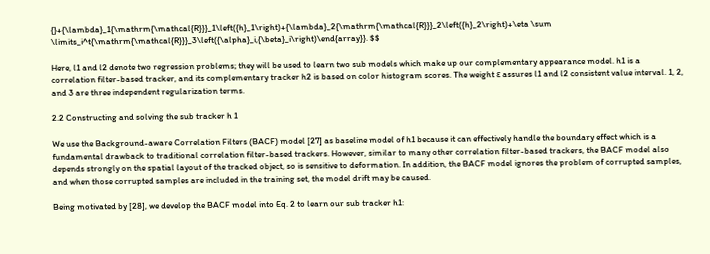{}+{\lambda}_1{\mathrm{\mathcal{R}}}_1\left({h}_1\right)+{\lambda}_2{\mathrm{\mathcal{R}}}_2\left({h}_2\right)+\eta \sum \limits_i^t{\mathrm{\mathcal{R}}}_3\left({\alpha}_i,{\beta}_i\right)\end{array}}. $$

Here, l1 and l2 denote two regression problems; they will be used to learn two sub models which make up our complementary appearance model. h1 is a correlation filter-based tracker, and its complementary tracker h2 is based on color histogram scores. The weight ε assures l1 and l2 consistent value interval. 1, 2, and 3 are three independent regularization terms.

2.2 Constructing and solving the sub tracker h 1

We use the Background-aware Correlation Filters (BACF) model [27] as baseline model of h1 because it can effectively handle the boundary effect which is a fundamental drawback to traditional correlation filter-based trackers. However, similar to many other correlation filter-based trackers, the BACF model also depends strongly on the spatial layout of the tracked object, so is sensitive to deformation. In addition, the BACF model ignores the problem of corrupted samples, and when those corrupted samples are included in the training set, the model drift may be caused.

Being motivated by [28], we develop the BACF model into Eq. 2 to learn our sub tracker h1: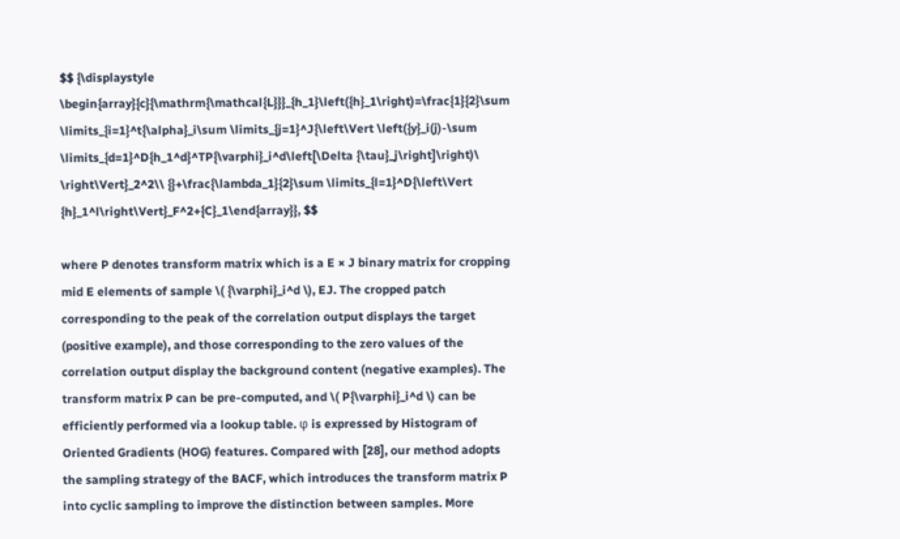$$ {\displaystyle \begin{array}{c}{\mathrm{\mathcal{L}}}_{h_1}\left({h}_1\right)=\frac{1}{2}\sum \limits_{i=1}^t{\alpha}_i\sum \limits_{j=1}^J{\left\Vert \left({y}_i(j)-\sum \limits_{d=1}^D{h_1^d}^TP{\varphi}_i^d\left[\Delta {\tau}_j\right]\right)\ \right\Vert}_2^2\\ {}+\frac{\lambda_1}{2}\sum \limits_{l=1}^D{\left\Vert {h}_1^l\right\Vert}_F^2+{C}_1\end{array}}, $$

where P denotes transform matrix which is a E × J binary matrix for cropping mid E elements of sample \( {\varphi}_i^d \), EJ. The cropped patch corresponding to the peak of the correlation output displays the target (positive example), and those corresponding to the zero values of the correlation output display the background content (negative examples). The transform matrix P can be pre-computed, and \( P{\varphi}_i^d \) can be efficiently performed via a lookup table. φ is expressed by Histogram of Oriented Gradients (HOG) features. Compared with [28], our method adopts the sampling strategy of the BACF, which introduces the transform matrix P into cyclic sampling to improve the distinction between samples. More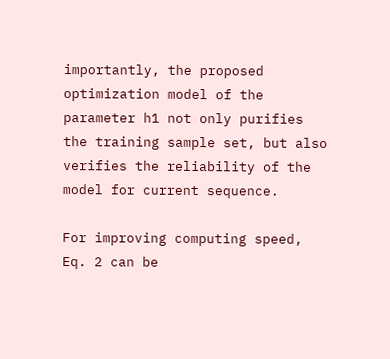importantly, the proposed optimization model of the parameter h1 not only purifies the training sample set, but also verifies the reliability of the model for current sequence.

For improving computing speed, Eq. 2 can be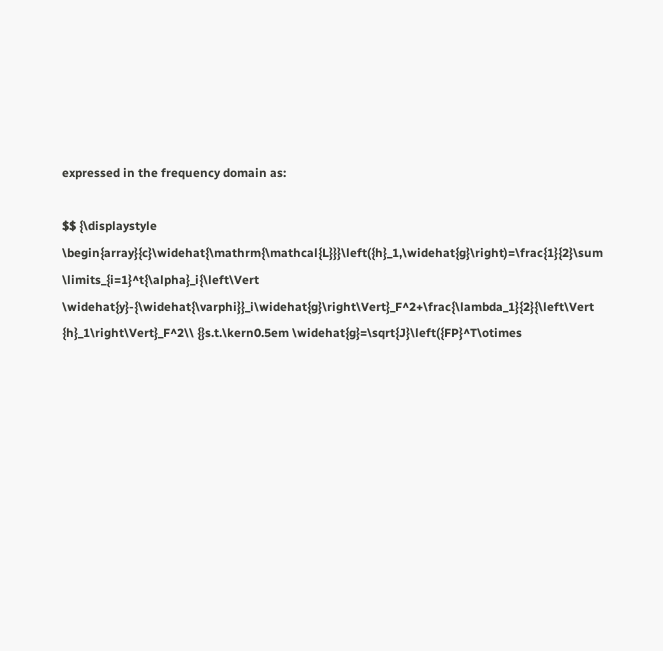expressed in the frequency domain as:

$$ {\displaystyle \begin{array}{c}\widehat{\mathrm{\mathcal{L}}}\left({h}_1,\widehat{g}\right)=\frac{1}{2}\sum \limits_{i=1}^t{\alpha}_i{\left\Vert \widehat{y}-{\widehat{\varphi}}_i\widehat{g}\right\Vert}_F^2+\frac{\lambda_1}{2}{\left\Vert {h}_1\right\Vert}_F^2\\ {}s.t.\kern0.5em \widehat{g}=\sqrt{J}\left({FP}^T\otimes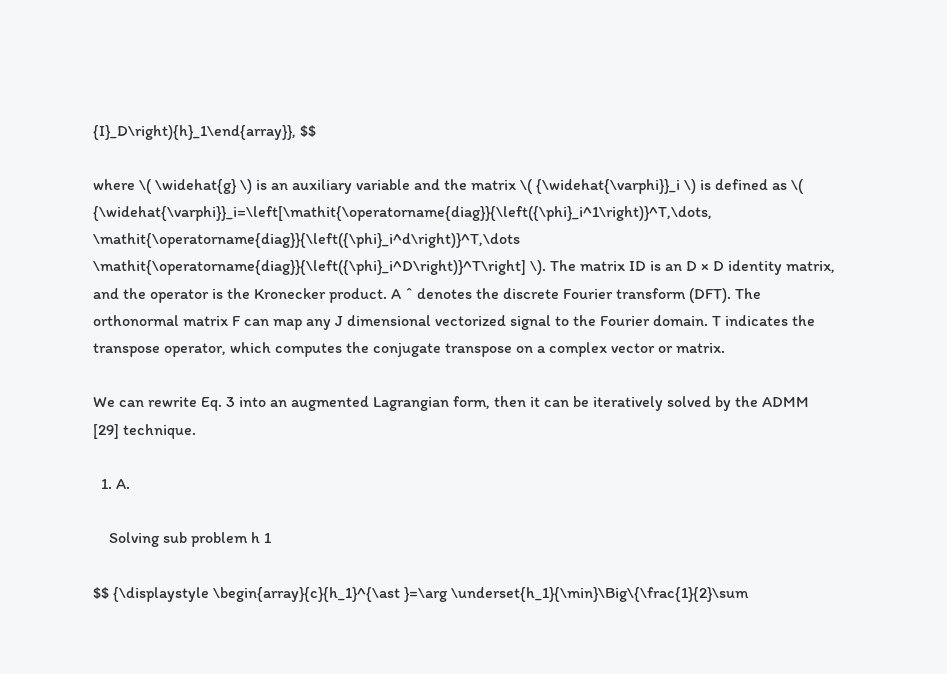{I}_D\right){h}_1\end{array}}, $$

where \( \widehat{g} \) is an auxiliary variable and the matrix \( {\widehat{\varphi}}_i \) is defined as \( {\widehat{\varphi}}_i=\left[\mathit{\operatorname{diag}}{\left({\phi}_i^1\right)}^T,\dots, \mathit{\operatorname{diag}}{\left({\phi}_i^d\right)}^T,\dots \mathit{\operatorname{diag}}{\left({\phi}_i^D\right)}^T\right] \). The matrix ID is an D × D identity matrix, and the operator is the Kronecker product. A ˆ denotes the discrete Fourier transform (DFT). The orthonormal matrix F can map any J dimensional vectorized signal to the Fourier domain. T indicates the transpose operator, which computes the conjugate transpose on a complex vector or matrix.

We can rewrite Eq. 3 into an augmented Lagrangian form, then it can be iteratively solved by the ADMM [29] technique.

  1. A.

    Solving sub problem h 1

$$ {\displaystyle \begin{array}{c}{h_1}^{\ast }=\arg \underset{h_1}{\min}\Big\{\frac{1}{2}\sum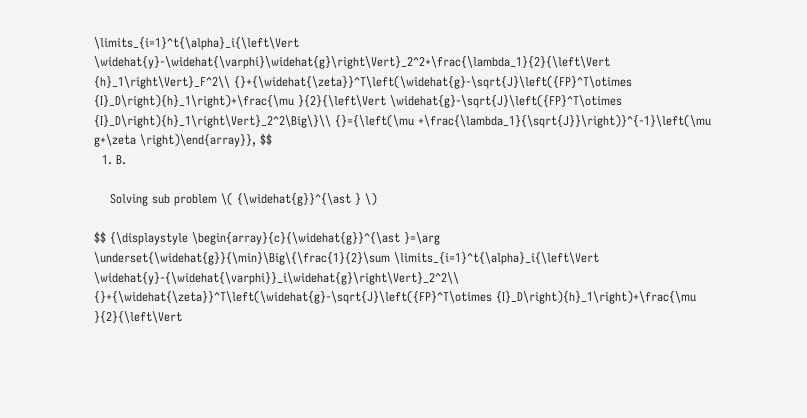\limits_{i=1}^t{\alpha}_i{\left\Vert \widehat{y}-\widehat{\varphi}\widehat{g}\right\Vert}_2^2+\frac{\lambda_1}{2}{\left\Vert {h}_1\right\Vert}_F^2\\ {}+{\widehat{\zeta}}^T\left(\widehat{g}-\sqrt{J}\left({FP}^T\otimes {I}_D\right){h}_1\right)+\frac{\mu }{2}{\left\Vert \widehat{g}-\sqrt{J}\left({FP}^T\otimes {I}_D\right){h}_1\right\Vert}_2^2\Big\}\\ {}={\left(\mu +\frac{\lambda_1}{\sqrt{J}}\right)}^{-1}\left(\mu g+\zeta \right)\end{array}}, $$
  1. B.

    Solving sub problem \( {\widehat{g}}^{\ast } \)

$$ {\displaystyle \begin{array}{c}{\widehat{g}}^{\ast }=\arg \underset{\widehat{g}}{\min}\Big\{\frac{1}{2}\sum \limits_{i=1}^t{\alpha}_i{\left\Vert \widehat{y}-{\widehat{\varphi}}_i\widehat{g}\right\Vert}_2^2\\ {}+{\widehat{\zeta}}^T\left(\widehat{g}-\sqrt{J}\left({FP}^T\otimes {I}_D\right){h}_1\right)+\frac{\mu }{2}{\left\Vert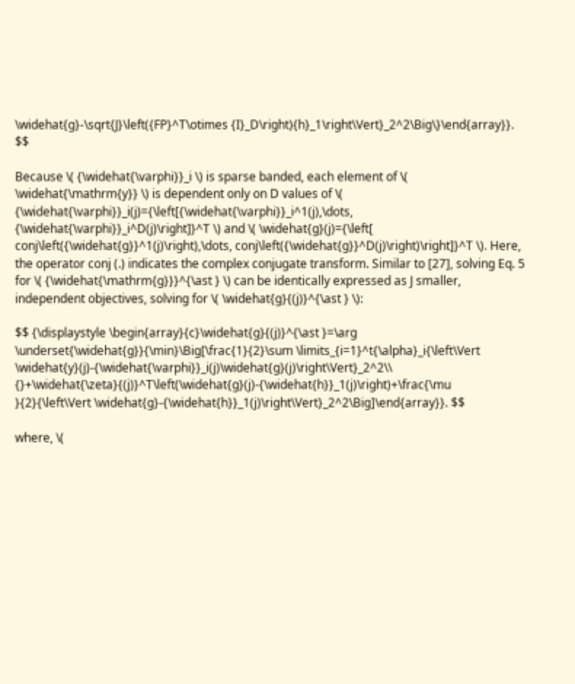\widehat{g}-\sqrt{J}\left({FP}^T\otimes {I}_D\right){h}_1\right\Vert}_2^2\Big\}\end{array}}. $$

Because \( {\widehat{\varphi}}_i \) is sparse banded, each element of \( \widehat{\mathrm{y}} \) is dependent only on D values of \( {\widehat{\varphi}}_i(j)={\left[{\widehat{\varphi}}_i^1(j),\dots, {\widehat{\varphi}}_i^D(j)\right]}^T \) and \( \widehat{g}(j)={\left[ conj\left({\widehat{g}}^1(j)\right),\dots, conj\left({\widehat{g}}^D(j)\right)\right]}^T \). Here, the operator conj (.) indicates the complex conjugate transform. Similar to [27], solving Eq. 5 for \( {\widehat{\mathrm{g}}}^{\ast } \) can be identically expressed as J smaller, independent objectives, solving for \( \widehat{g}{(j)}^{\ast } \):

$$ {\displaystyle \begin{array}{c}\widehat{g}{(j)}^{\ast }=\arg \underset{\widehat{g}}{\min}\Big[\frac{1}{2}\sum \limits_{i=1}^t{\alpha}_i{\left\Vert \widehat{y}(j)-{\widehat{\varphi}}_i(j)\widehat{g}(j)\right\Vert}_2^2\\ {}+\widehat{\zeta}{(j)}^T\left(\widehat{g}(j)-{\widehat{h}}_1(j)\right)+\frac{\mu }{2}{\left\Vert \widehat{g}-{\widehat{h}}_1(j)\right\Vert}_2^2\Big]\end{array}}. $$

where, \(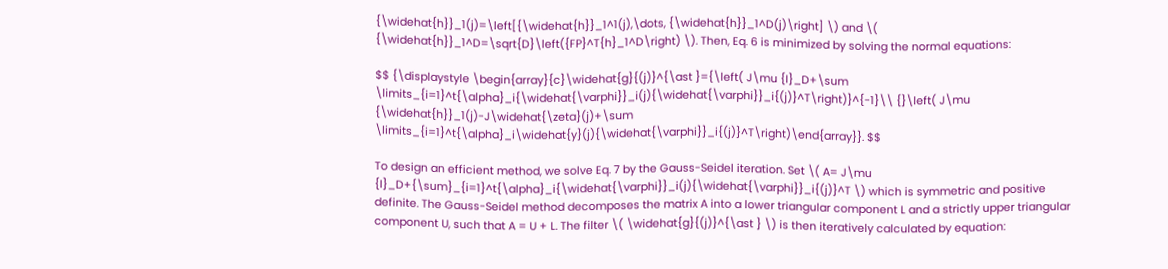{\widehat{h}}_1(j)=\left[{\widehat{h}}_1^1(j),\dots, {\widehat{h}}_1^D(j)\right] \) and \( {\widehat{h}}_1^D=\sqrt{D}\left({FP}^T{h}_1^D\right) \). Then, Eq. 6 is minimized by solving the normal equations:

$$ {\displaystyle \begin{array}{c}\widehat{g}{(j)}^{\ast }={\left( J\mu {I}_D+\sum \limits_{i=1}^t{\alpha}_i{\widehat{\varphi}}_i(j){\widehat{\varphi}}_i{(j)}^T\right)}^{-1}\\ {}\left( J\mu {\widehat{h}}_1(j)-J\widehat{\zeta}(j)+\sum \limits_{i=1}^t{\alpha}_i\widehat{y}(j){\widehat{\varphi}}_i{(j)}^T\right)\end{array}}. $$

To design an efficient method, we solve Eq. 7 by the Gauss-Seidel iteration. Set \( A= J\mu {I}_D+{\sum}_{i=1}^t{\alpha}_i{\widehat{\varphi}}_i(j){\widehat{\varphi}}_i{(j)}^T \) which is symmetric and positive definite. The Gauss-Seidel method decomposes the matrix A into a lower triangular component L and a strictly upper triangular component U, such that A = U + L. The filter \( \widehat{g}{(j)}^{\ast } \) is then iteratively calculated by equation: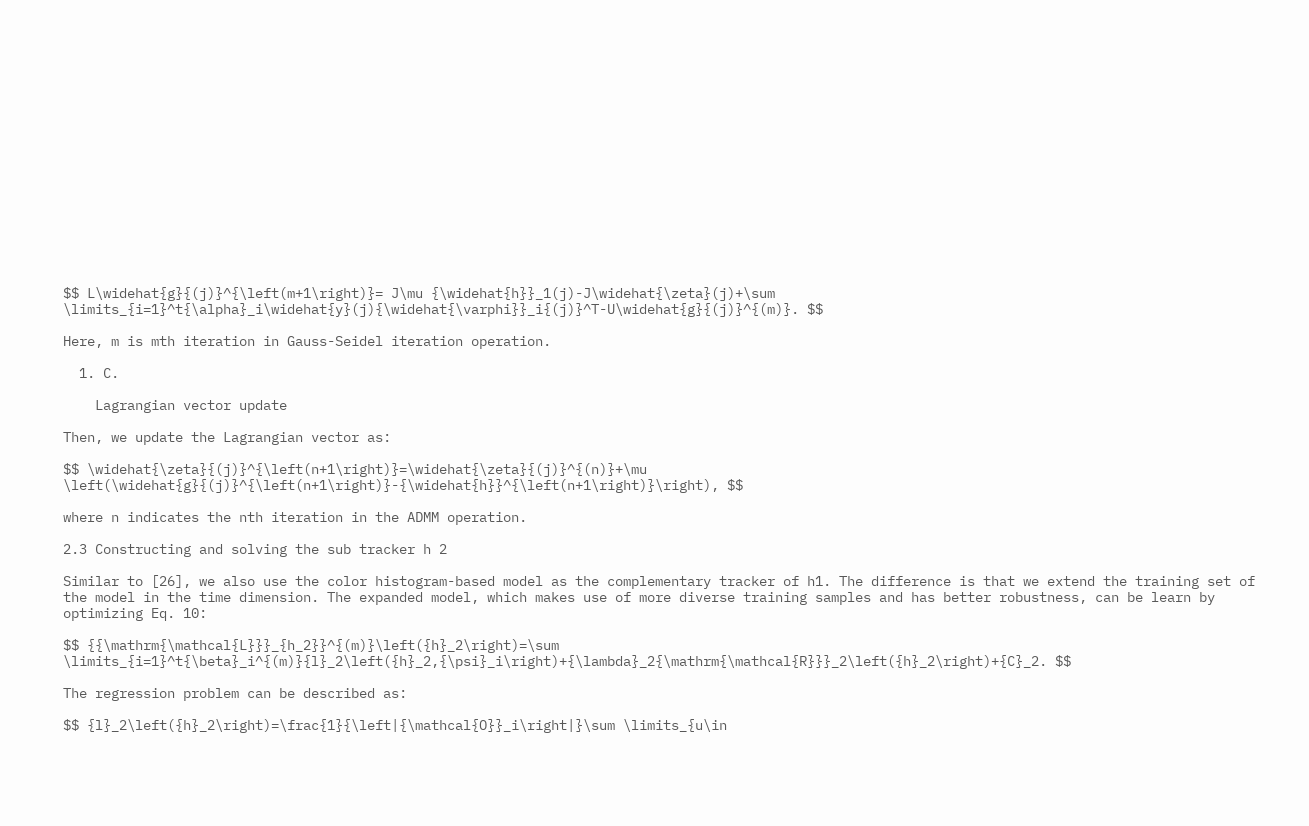$$ L\widehat{g}{(j)}^{\left(m+1\right)}= J\mu {\widehat{h}}_1(j)-J\widehat{\zeta}(j)+\sum \limits_{i=1}^t{\alpha}_i\widehat{y}(j){\widehat{\varphi}}_i{(j)}^T-U\widehat{g}{(j)}^{(m)}. $$

Here, m is mth iteration in Gauss-Seidel iteration operation.

  1. C.

    Lagrangian vector update

Then, we update the Lagrangian vector as:

$$ \widehat{\zeta}{(j)}^{\left(n+1\right)}=\widehat{\zeta}{(j)}^{(n)}+\mu \left(\widehat{g}{(j)}^{\left(n+1\right)}-{\widehat{h}}^{\left(n+1\right)}\right), $$

where n indicates the nth iteration in the ADMM operation.

2.3 Constructing and solving the sub tracker h 2

Similar to [26], we also use the color histogram-based model as the complementary tracker of h1. The difference is that we extend the training set of the model in the time dimension. The expanded model, which makes use of more diverse training samples and has better robustness, can be learn by optimizing Eq. 10:

$$ {{\mathrm{\mathcal{L}}}_{h_2}}^{(m)}\left({h}_2\right)=\sum \limits_{i=1}^t{\beta}_i^{(m)}{l}_2\left({h}_2,{\psi}_i\right)+{\lambda}_2{\mathrm{\mathcal{R}}}_2\left({h}_2\right)+{C}_2. $$

The regression problem can be described as:

$$ {l}_2\left({h}_2\right)=\frac{1}{\left|{\mathcal{O}}_i\right|}\sum \limits_{u\in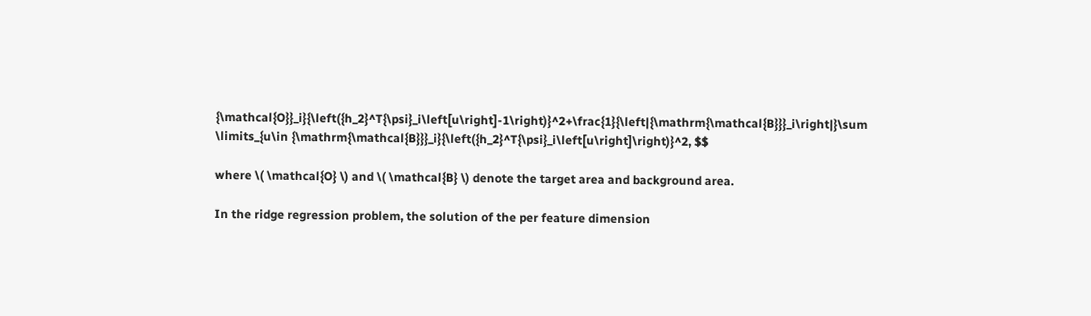{\mathcal{O}}_i}{\left({h_2}^T{\psi}_i\left[u\right]-1\right)}^2+\frac{1}{\left|{\mathrm{\mathcal{B}}}_i\right|}\sum \limits_{u\in {\mathrm{\mathcal{B}}}_i}{\left({h_2}^T{\psi}_i\left[u\right]\right)}^2, $$

where \( \mathcal{O} \) and \( \mathcal{B} \) denote the target area and background area.

In the ridge regression problem, the solution of the per feature dimension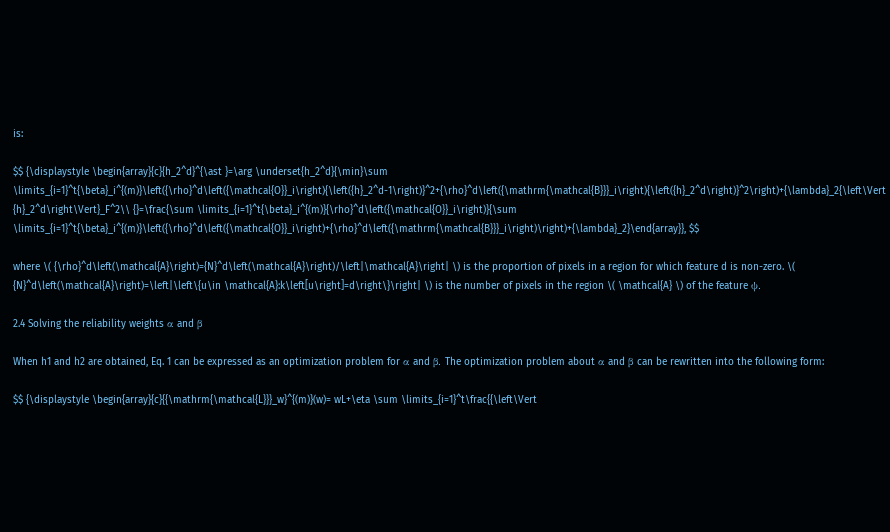is:

$$ {\displaystyle \begin{array}{c}{h_2^d}^{\ast }=\arg \underset{h_2^d}{\min}\sum \limits_{i=1}^t{\beta}_i^{(m)}\left({\rho}^d\left({\mathcal{O}}_i\right){\left({h}_2^d-1\right)}^2+{\rho}^d\left({\mathrm{\mathcal{B}}}_i\right){\left({h}_2^d\right)}^2\right)+{\lambda}_2{\left\Vert {h}_2^d\right\Vert}_F^2\\ {}=\frac{\sum \limits_{i=1}^t{\beta}_i^{(m)}{\rho}^d\left({\mathcal{O}}_i\right)}{\sum \limits_{i=1}^t{\beta}_i^{(m)}\left({\rho}^d\left({\mathcal{O}}_i\right)+{\rho}^d\left({\mathrm{\mathcal{B}}}_i\right)\right)+{\lambda}_2}\end{array}}, $$

where \( {\rho}^d\left(\mathcal{A}\right)={N}^d\left(\mathcal{A}\right)/\left|\mathcal{A}\right| \) is the proportion of pixels in a region for which feature d is non-zero. \( {N}^d\left(\mathcal{A}\right)=\left|\left\{u\in \mathcal{A}:k\left[u\right]=d\right\}\right| \) is the number of pixels in the region \( \mathcal{A} \) of the feature ψ.

2.4 Solving the reliability weights α and β

When h1 and h2 are obtained, Eq. 1 can be expressed as an optimization problem for α and β. The optimization problem about α and β can be rewritten into the following form:

$$ {\displaystyle \begin{array}{c}{{\mathrm{\mathcal{L}}}_w}^{(m)}(w)= wL+\eta \sum \limits_{i=1}^t\frac{{\left\Vert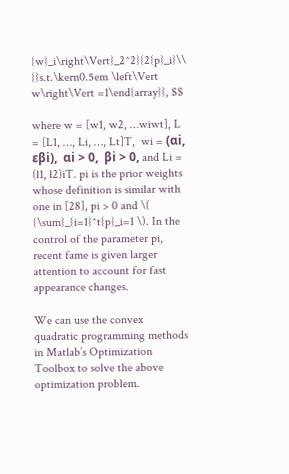{w}_i\right\Vert}_2^2}{2{p}_i}\\ {}s.t.\kern0.5em \left\Vert w\right\Vert =1\end{array}}, $$

where w = [w1, w2, …wiwt], L = [L1, …, Li, …, Lt]T,  wi = (αi, εβi),  αi > 0,  βi > 0, and Li = (l1, l2)iT. pi is the prior weights whose definition is similar with one in [28], pi > 0 and \( {\sum}_{i=1}^t{p}_i=1 \). In the control of the parameter pi, recent fame is given larger attention to account for fast appearance changes.

We can use the convex quadratic programming methods in Matlab’s Optimization Toolbox to solve the above optimization problem.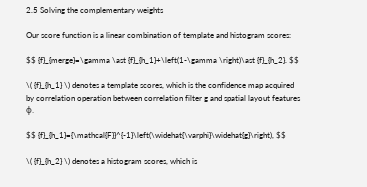2.5 Solving the complementary weights

Our score function is a linear combination of template and histogram scores:

$$ {f}_{merge}=\gamma \ast {f}_{h_1}+\left(1-\gamma \right)\ast {f}_{h_2}. $$

\( {f}_{h_1} \) denotes a template scores, which is the confidence map acquired by correlation operation between correlation filter g and spatial layout features φ.

$$ {f}_{h_1}={\mathcal{F}}^{-1}\left(\widehat{\varphi}\widehat{g}\right), $$

\( {f}_{h_2} \) denotes a histogram scores, which is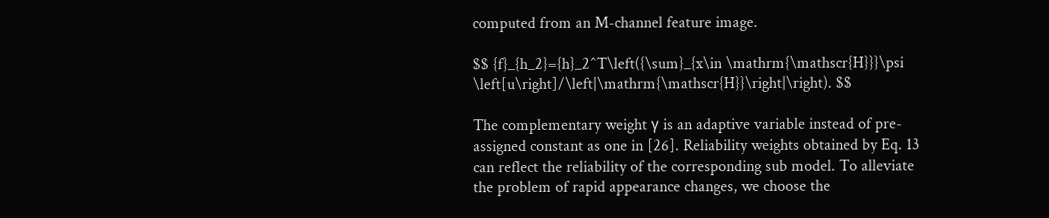computed from an M-channel feature image.

$$ {f}_{h_2}={h}_2^T\left({\sum}_{x\in \mathrm{\mathscr{H}}}\psi \left[u\right]/\left|\mathrm{\mathscr{H}}\right|\right). $$

The complementary weight γ is an adaptive variable instead of pre-assigned constant as one in [26]. Reliability weights obtained by Eq. 13 can reflect the reliability of the corresponding sub model. To alleviate the problem of rapid appearance changes, we choose the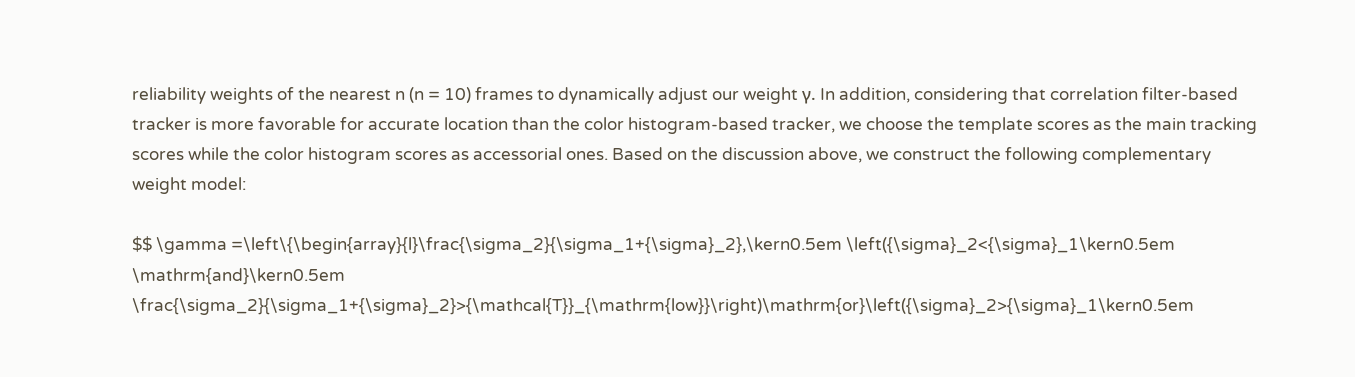reliability weights of the nearest n (n = 10) frames to dynamically adjust our weight γ. In addition, considering that correlation filter-based tracker is more favorable for accurate location than the color histogram-based tracker, we choose the template scores as the main tracking scores while the color histogram scores as accessorial ones. Based on the discussion above, we construct the following complementary weight model:

$$ \gamma =\left\{\begin{array}{l}\frac{\sigma_2}{\sigma_1+{\sigma}_2},\kern0.5em \left({\sigma}_2<{\sigma}_1\kern0.5em \mathrm{and}\kern0.5em \frac{\sigma_2}{\sigma_1+{\sigma}_2}>{\mathcal{T}}_{\mathrm{low}}\right)\mathrm{or}\left({\sigma}_2>{\sigma}_1\kern0.5em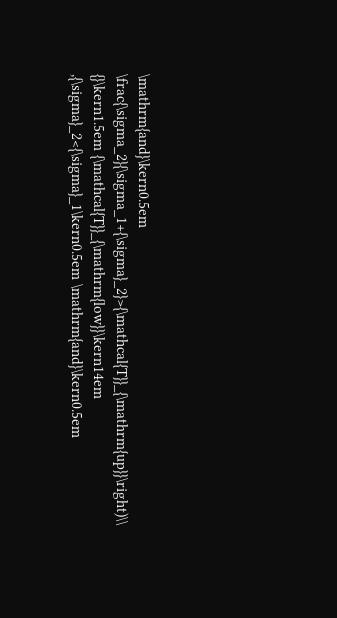\mathrm{and}\kern0.5em \frac{\sigma_2}{\sigma_1+{\sigma}_2}>{\mathcal{T}}_{\mathrm{up}}\right)\\ {}\kern1.5em {\mathcal{T}}_{\mathrm{low}}\kern14em ,{\sigma}_2<{\sigma}_1\kern0.5em \mathrm{and}\kern0.5em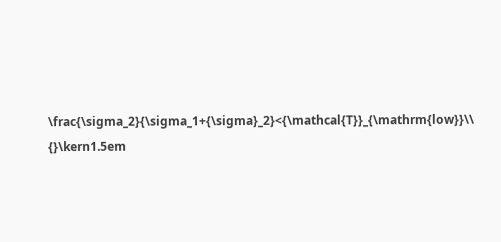\frac{\sigma_2}{\sigma_1+{\sigma}_2}<{\mathcal{T}}_{\mathrm{low}}\\ {}\kern1.5em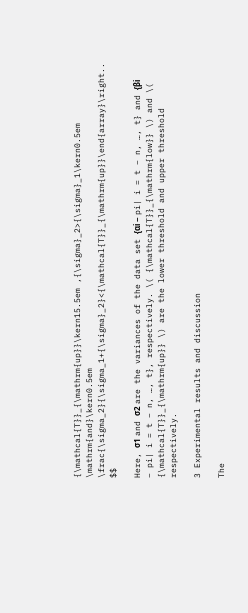{\mathcal{T}}_{\mathrm{up}}\kern15.5em ,{\sigma}_2>{\sigma}_1\kern0.5em \mathrm{and}\kern0.5em \frac{\sigma_2}{\sigma_1+{\sigma}_2}<{\mathcal{T}}_{\mathrm{up}}\end{array}\right.. $$

Here, σ1 and σ2 are the variances of the data set {αi − pi| i = t − n, …, t} and {βi − pi| i = t − n, …, t}, respectively. \( {\mathcal{T}}_{\mathrm{low}} \) and \( {\mathcal{T}}_{\mathrm{up}} \) are the lower threshold and upper threshold respectively.

3 Experimental results and discussion

The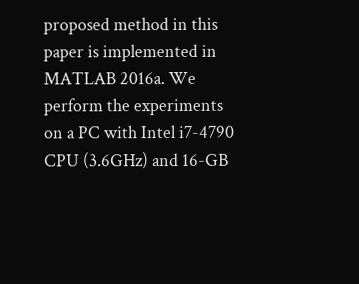proposed method in this paper is implemented in MATLAB 2016a. We perform the experiments on a PC with Intel i7-4790 CPU (3.6GHz) and 16-GB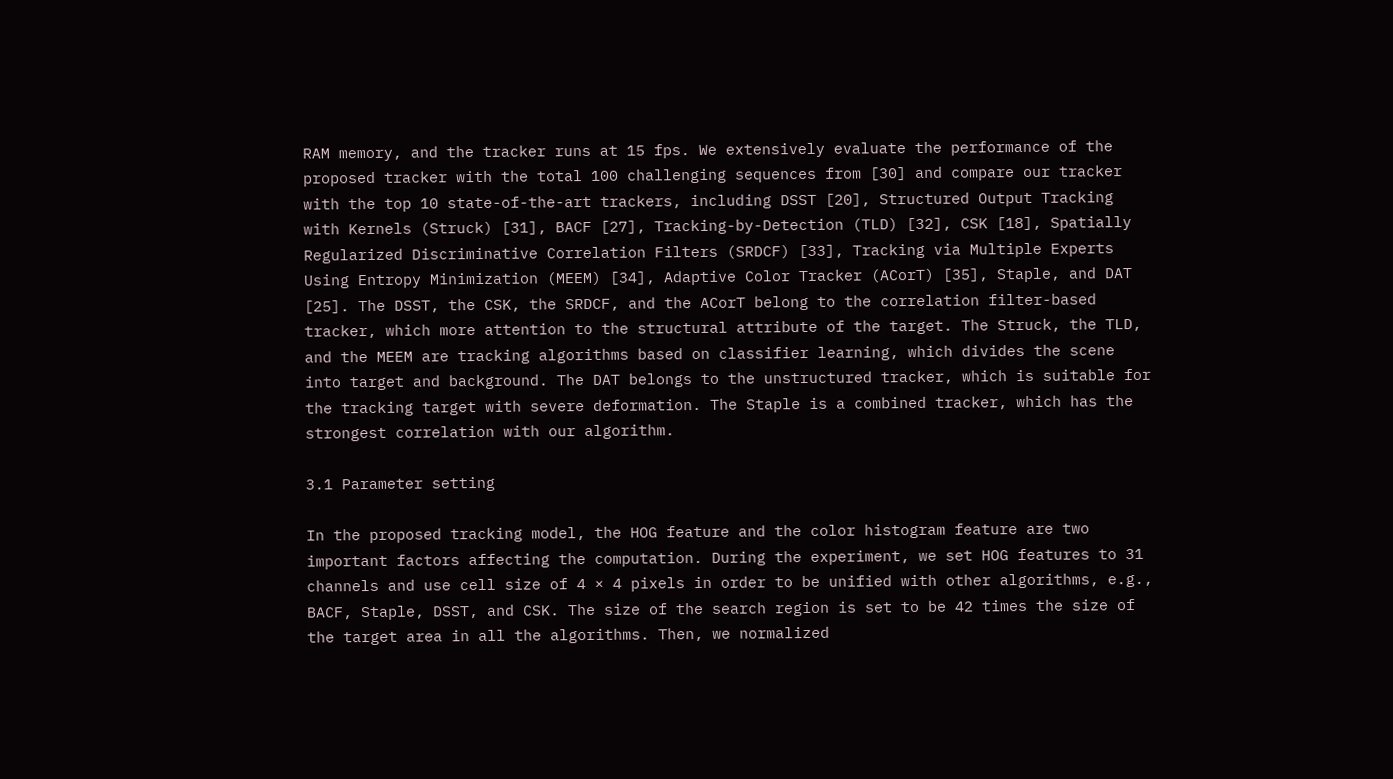RAM memory, and the tracker runs at 15 fps. We extensively evaluate the performance of the proposed tracker with the total 100 challenging sequences from [30] and compare our tracker with the top 10 state-of-the-art trackers, including DSST [20], Structured Output Tracking with Kernels (Struck) [31], BACF [27], Tracking-by-Detection (TLD) [32], CSK [18], Spatially Regularized Discriminative Correlation Filters (SRDCF) [33], Tracking via Multiple Experts Using Entropy Minimization (MEEM) [34], Adaptive Color Tracker (ACorT) [35], Staple, and DAT [25]. The DSST, the CSK, the SRDCF, and the ACorT belong to the correlation filter-based tracker, which more attention to the structural attribute of the target. The Struck, the TLD, and the MEEM are tracking algorithms based on classifier learning, which divides the scene into target and background. The DAT belongs to the unstructured tracker, which is suitable for the tracking target with severe deformation. The Staple is a combined tracker, which has the strongest correlation with our algorithm.

3.1 Parameter setting

In the proposed tracking model, the HOG feature and the color histogram feature are two important factors affecting the computation. During the experiment, we set HOG features to 31 channels and use cell size of 4 × 4 pixels in order to be unified with other algorithms, e.g., BACF, Staple, DSST, and CSK. The size of the search region is set to be 42 times the size of the target area in all the algorithms. Then, we normalized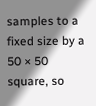samples to a fixed size by a 50 × 50 square, so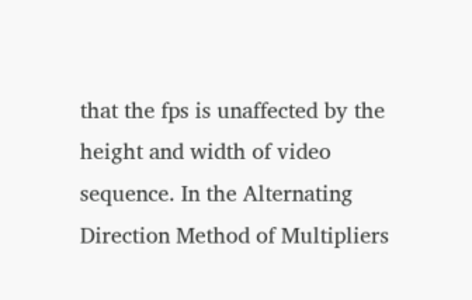that the fps is unaffected by the height and width of video sequence. In the Alternating Direction Method of Multipliers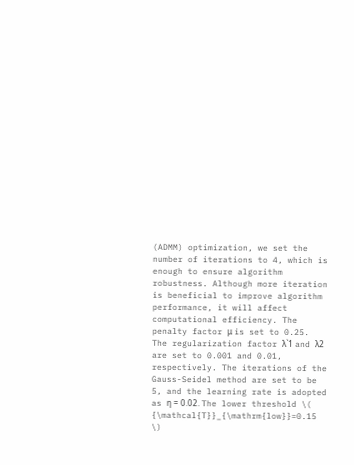(ADMM) optimization, we set the number of iterations to 4, which is enough to ensure algorithm robustness. Although more iteration is beneficial to improve algorithm performance, it will affect computational efficiency. The penalty factor μ is set to 0.25. The regularization factor λ`1 and λ2 are set to 0.001 and 0.01, respectively. The iterations of the Gauss-Seidel method are set to be 5, and the learning rate is adopted as η = 0.02. The lower threshold \( {\mathcal{T}}_{\mathrm{low}}=0.15 \)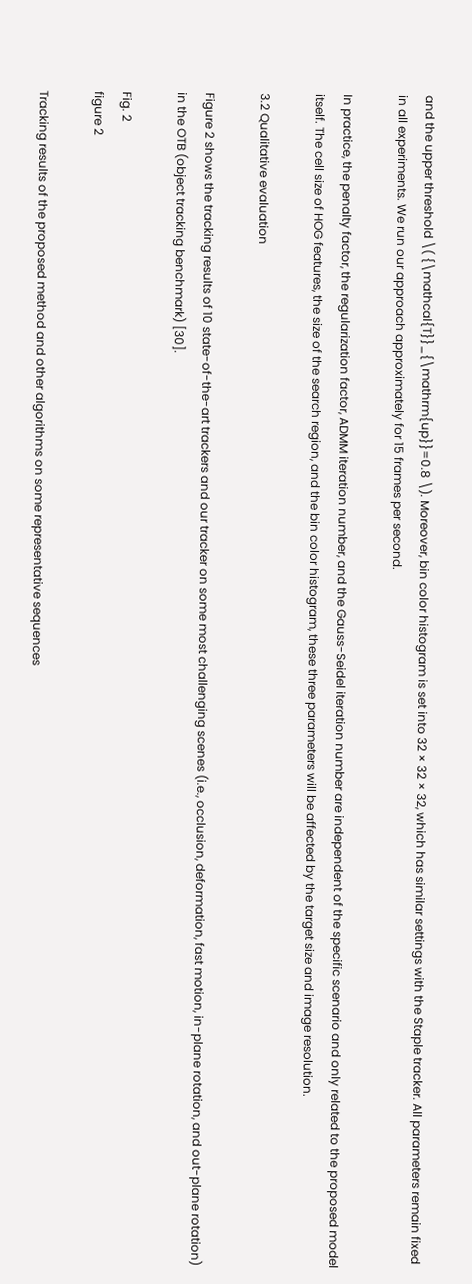and the upper threshold \( {\mathcal{T}}_{\mathrm{up}}=0.8 \). Moreover, bin color histogram is set into 32 × 32 × 32, which has similar settings with the Staple tracker. All parameters remain fixed in all experiments. We run our approach approximately for 15 frames per second.

In practice, the penalty factor, the regularization factor, ADMM iteration number, and the Gauss-Seidel iteration number are independent of the specific scenario and only related to the proposed model itself. The cell size of HOG features, the size of the search region, and the bin color histogram, these three parameters will be affected by the target size and image resolution.

3.2 Qualitative evaluation

Figure 2 shows the tracking results of 10 state-of-the-art trackers and our tracker on some most challenging scenes (i.e., occlusion, deformation, fast motion, in-plane rotation, and out-plane rotation) in the OTB (object tracking benchmark) [30].

Fig. 2
figure 2

Tracking results of the proposed method and other algorithms on some representative sequences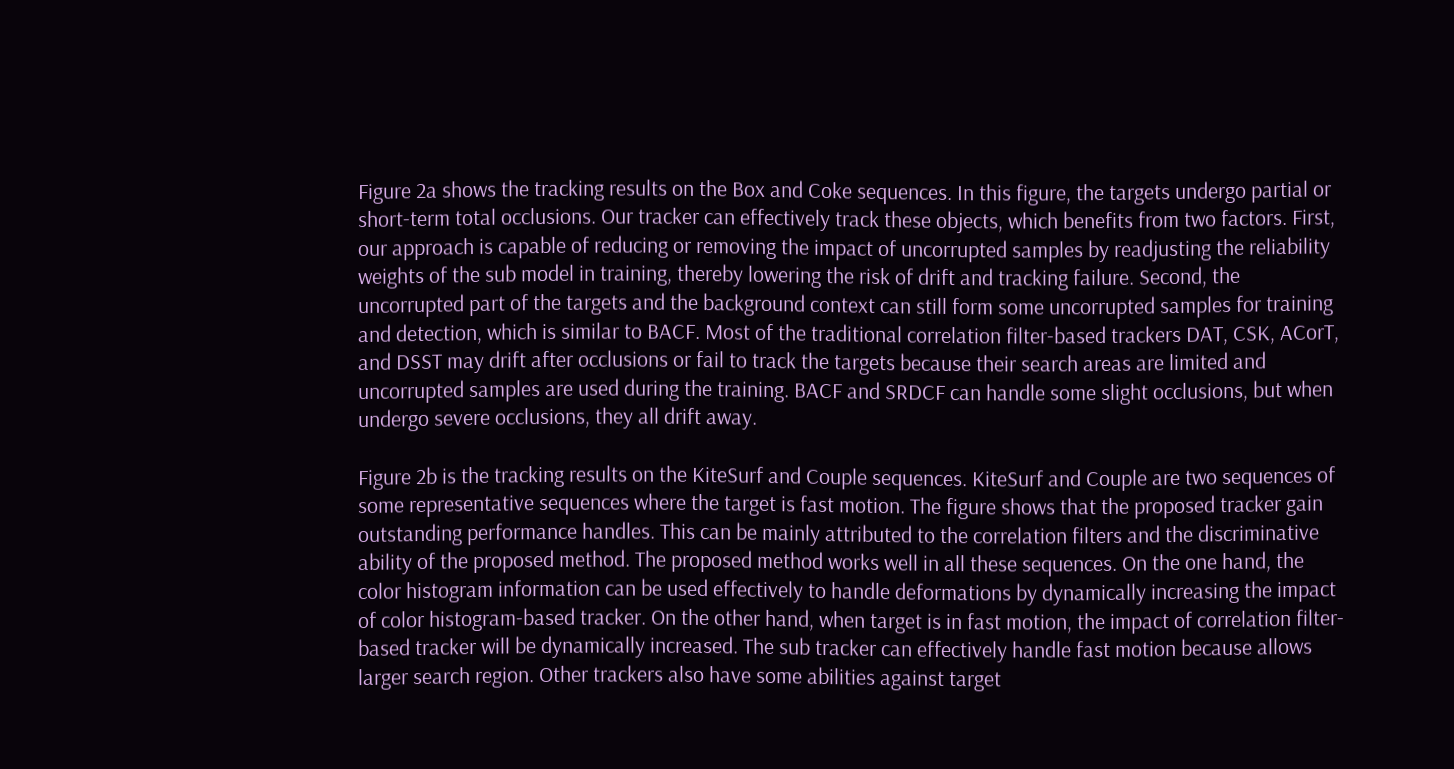Figure 2a shows the tracking results on the Box and Coke sequences. In this figure, the targets undergo partial or short-term total occlusions. Our tracker can effectively track these objects, which benefits from two factors. First, our approach is capable of reducing or removing the impact of uncorrupted samples by readjusting the reliability weights of the sub model in training, thereby lowering the risk of drift and tracking failure. Second, the uncorrupted part of the targets and the background context can still form some uncorrupted samples for training and detection, which is similar to BACF. Most of the traditional correlation filter-based trackers DAT, CSK, ACorT, and DSST may drift after occlusions or fail to track the targets because their search areas are limited and uncorrupted samples are used during the training. BACF and SRDCF can handle some slight occlusions, but when undergo severe occlusions, they all drift away.

Figure 2b is the tracking results on the KiteSurf and Couple sequences. KiteSurf and Couple are two sequences of some representative sequences where the target is fast motion. The figure shows that the proposed tracker gain outstanding performance handles. This can be mainly attributed to the correlation filters and the discriminative ability of the proposed method. The proposed method works well in all these sequences. On the one hand, the color histogram information can be used effectively to handle deformations by dynamically increasing the impact of color histogram-based tracker. On the other hand, when target is in fast motion, the impact of correlation filter-based tracker will be dynamically increased. The sub tracker can effectively handle fast motion because allows larger search region. Other trackers also have some abilities against target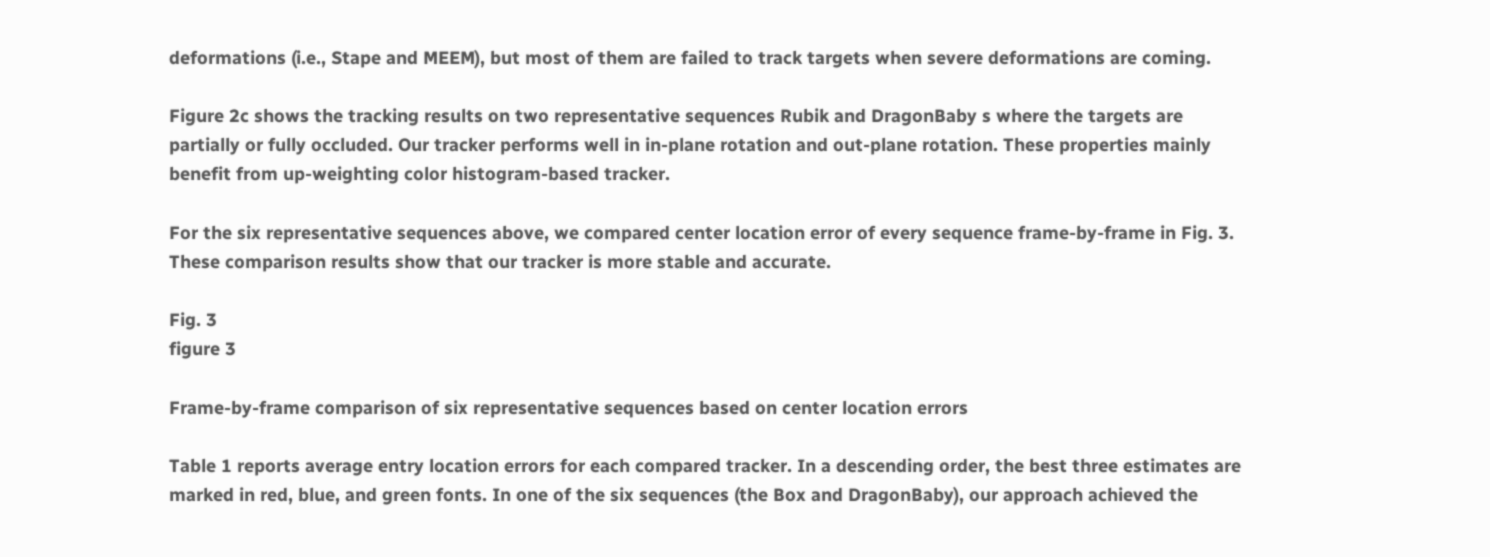deformations (i.e., Stape and MEEM), but most of them are failed to track targets when severe deformations are coming.

Figure 2c shows the tracking results on two representative sequences Rubik and DragonBaby s where the targets are partially or fully occluded. Our tracker performs well in in-plane rotation and out-plane rotation. These properties mainly benefit from up-weighting color histogram-based tracker.

For the six representative sequences above, we compared center location error of every sequence frame-by-frame in Fig. 3. These comparison results show that our tracker is more stable and accurate.

Fig. 3
figure 3

Frame-by-frame comparison of six representative sequences based on center location errors

Table 1 reports average entry location errors for each compared tracker. In a descending order, the best three estimates are marked in red, blue, and green fonts. In one of the six sequences (the Box and DragonBaby), our approach achieved the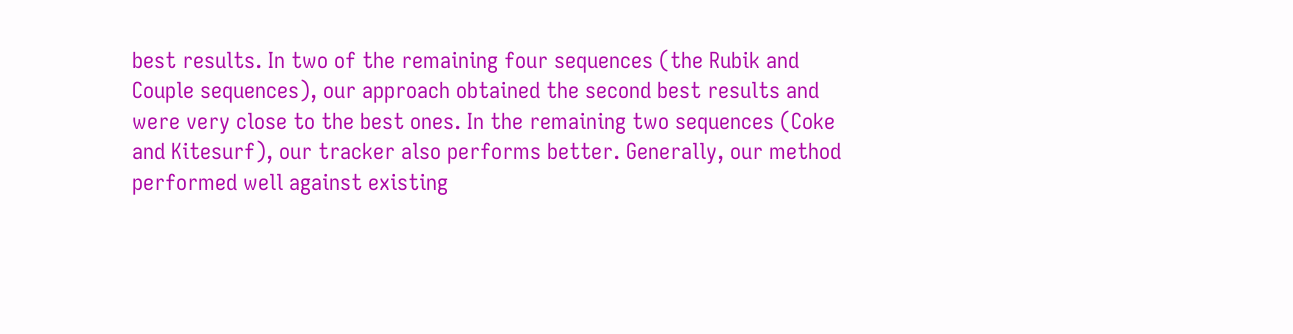best results. In two of the remaining four sequences (the Rubik and Couple sequences), our approach obtained the second best results and were very close to the best ones. In the remaining two sequences (Coke and Kitesurf), our tracker also performs better. Generally, our method performed well against existing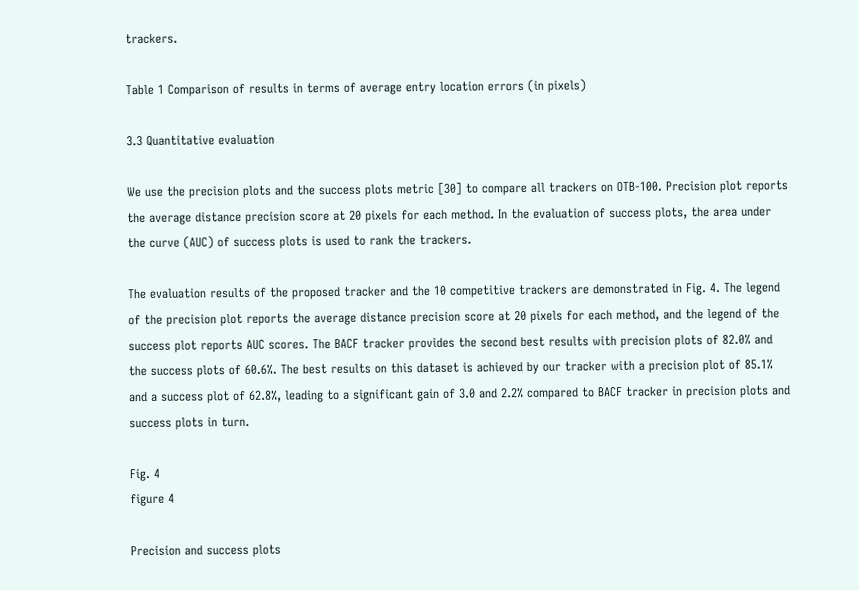trackers.

Table 1 Comparison of results in terms of average entry location errors (in pixels)

3.3 Quantitative evaluation

We use the precision plots and the success plots metric [30] to compare all trackers on OTB-100. Precision plot reports the average distance precision score at 20 pixels for each method. In the evaluation of success plots, the area under the curve (AUC) of success plots is used to rank the trackers.

The evaluation results of the proposed tracker and the 10 competitive trackers are demonstrated in Fig. 4. The legend of the precision plot reports the average distance precision score at 20 pixels for each method, and the legend of the success plot reports AUC scores. The BACF tracker provides the second best results with precision plots of 82.0% and the success plots of 60.6%. The best results on this dataset is achieved by our tracker with a precision plot of 85.1% and a success plot of 62.8%, leading to a significant gain of 3.0 and 2.2% compared to BACF tracker in precision plots and success plots in turn.

Fig. 4
figure 4

Precision and success plots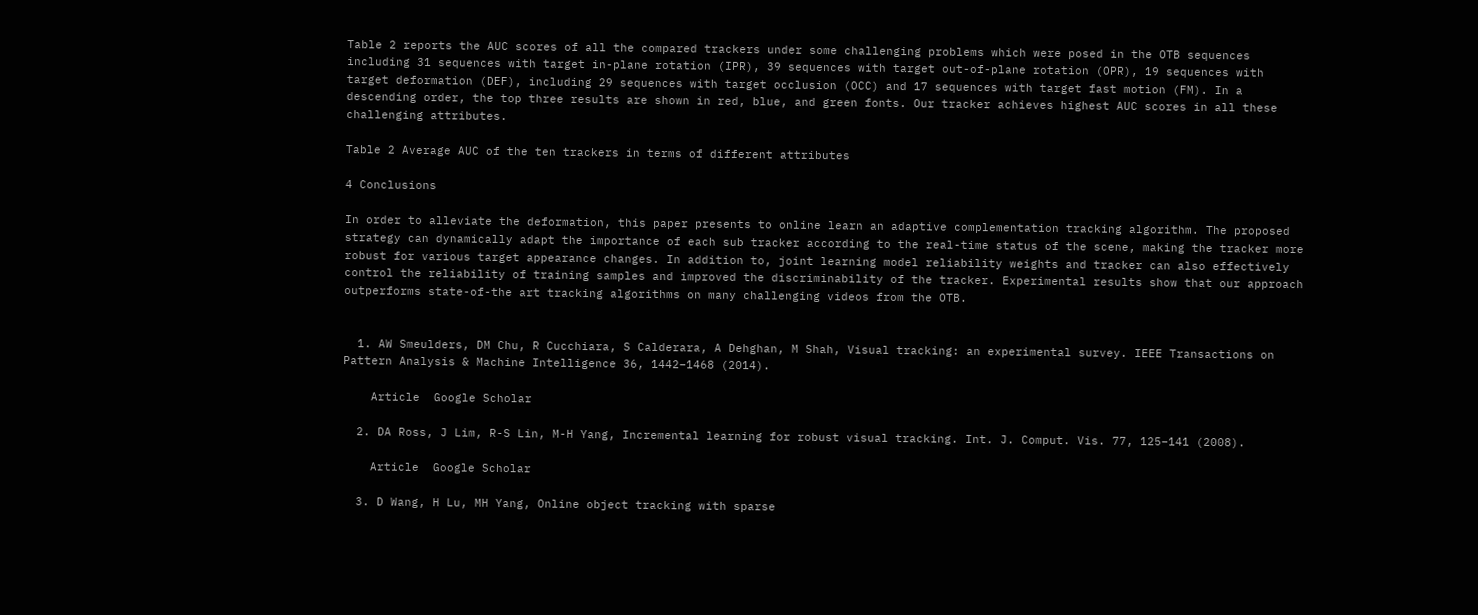Table 2 reports the AUC scores of all the compared trackers under some challenging problems which were posed in the OTB sequences including 31 sequences with target in-plane rotation (IPR), 39 sequences with target out-of-plane rotation (OPR), 19 sequences with target deformation (DEF), including 29 sequences with target occlusion (OCC) and 17 sequences with target fast motion (FM). In a descending order, the top three results are shown in red, blue, and green fonts. Our tracker achieves highest AUC scores in all these challenging attributes.

Table 2 Average AUC of the ten trackers in terms of different attributes

4 Conclusions

In order to alleviate the deformation, this paper presents to online learn an adaptive complementation tracking algorithm. The proposed strategy can dynamically adapt the importance of each sub tracker according to the real-time status of the scene, making the tracker more robust for various target appearance changes. In addition to, joint learning model reliability weights and tracker can also effectively control the reliability of training samples and improved the discriminability of the tracker. Experimental results show that our approach outperforms state-of-the art tracking algorithms on many challenging videos from the OTB.


  1. AW Smeulders, DM Chu, R Cucchiara, S Calderara, A Dehghan, M Shah, Visual tracking: an experimental survey. IEEE Transactions on Pattern Analysis & Machine Intelligence 36, 1442–1468 (2014).

    Article  Google Scholar

  2. DA Ross, J Lim, R-S Lin, M-H Yang, Incremental learning for robust visual tracking. Int. J. Comput. Vis. 77, 125–141 (2008).

    Article  Google Scholar

  3. D Wang, H Lu, MH Yang, Online object tracking with sparse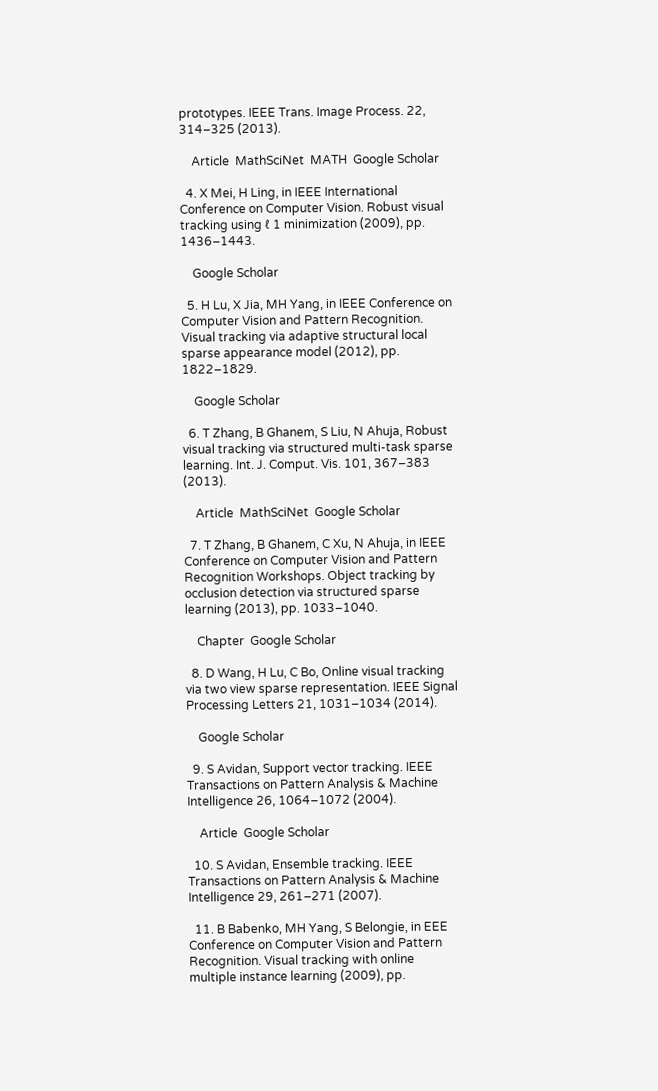prototypes. IEEE Trans. Image Process. 22, 314–325 (2013).

    Article  MathSciNet  MATH  Google Scholar

  4. X Mei, H Ling, in IEEE International Conference on Computer Vision. Robust visual tracking using ℓ 1 minimization (2009), pp. 1436–1443.

    Google Scholar

  5. H Lu, X Jia, MH Yang, in IEEE Conference on Computer Vision and Pattern Recognition. Visual tracking via adaptive structural local sparse appearance model (2012), pp. 1822–1829.

    Google Scholar

  6. T Zhang, B Ghanem, S Liu, N Ahuja, Robust visual tracking via structured multi-task sparse learning. Int. J. Comput. Vis. 101, 367–383 (2013).

    Article  MathSciNet  Google Scholar

  7. T Zhang, B Ghanem, C Xu, N Ahuja, in IEEE Conference on Computer Vision and Pattern Recognition Workshops. Object tracking by occlusion detection via structured sparse learning (2013), pp. 1033–1040.

    Chapter  Google Scholar

  8. D Wang, H Lu, C Bo, Online visual tracking via two view sparse representation. IEEE Signal Processing Letters 21, 1031–1034 (2014).

    Google Scholar

  9. S Avidan, Support vector tracking. IEEE Transactions on Pattern Analysis & Machine Intelligence 26, 1064–1072 (2004).

    Article  Google Scholar

  10. S Avidan, Ensemble tracking. IEEE Transactions on Pattern Analysis & Machine Intelligence 29, 261–271 (2007).

  11. B Babenko, MH Yang, S Belongie, in EEE Conference on Computer Vision and Pattern Recognition. Visual tracking with online multiple instance learning (2009), pp.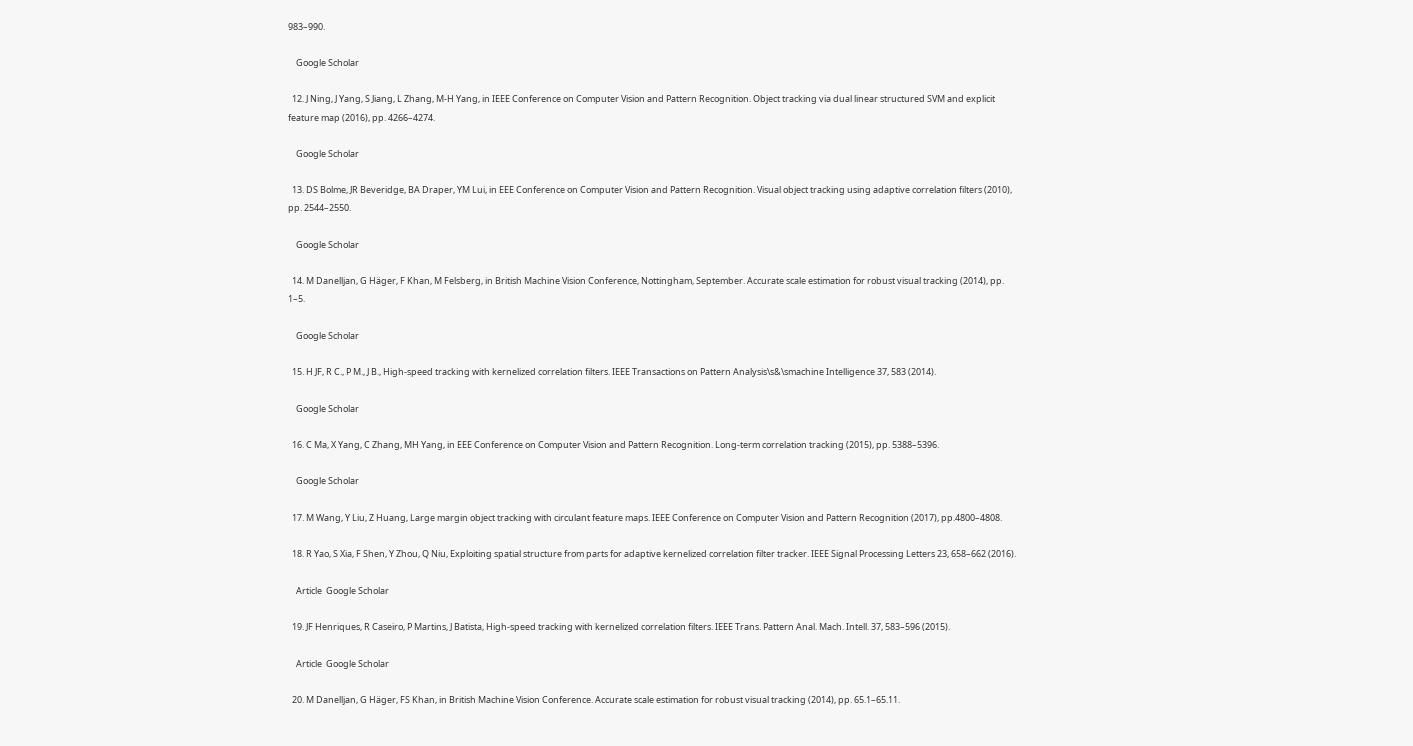983–990.

    Google Scholar

  12. J Ning, J Yang, S Jiang, L Zhang, M-H Yang, in IEEE Conference on Computer Vision and Pattern Recognition. Object tracking via dual linear structured SVM and explicit feature map (2016), pp. 4266–4274.

    Google Scholar

  13. DS Bolme, JR Beveridge, BA Draper, YM Lui, in EEE Conference on Computer Vision and Pattern Recognition. Visual object tracking using adaptive correlation filters (2010), pp. 2544–2550.

    Google Scholar

  14. M Danelljan, G Häger, F Khan, M Felsberg, in British Machine Vision Conference, Nottingham, September. Accurate scale estimation for robust visual tracking (2014), pp. 1–5.

    Google Scholar

  15. H JF, R C., P M., J B., High-speed tracking with kernelized correlation filters. IEEE Transactions on Pattern Analysis\s&\smachine Intelligence 37, 583 (2014).

    Google Scholar

  16. C Ma, X Yang, C Zhang, MH Yang, in EEE Conference on Computer Vision and Pattern Recognition. Long-term correlation tracking (2015), pp. 5388–5396.

    Google Scholar

  17. M Wang, Y Liu, Z Huang, Large margin object tracking with circulant feature maps. IEEE Conference on Computer Vision and Pattern Recognition (2017), pp.4800–4808.

  18. R Yao, S Xia, F Shen, Y Zhou, Q Niu, Exploiting spatial structure from parts for adaptive kernelized correlation filter tracker. IEEE Signal Processing Letters 23, 658–662 (2016).

    Article  Google Scholar

  19. JF Henriques, R Caseiro, P Martins, J Batista, High-speed tracking with kernelized correlation filters. IEEE Trans. Pattern Anal. Mach. Intell. 37, 583–596 (2015).

    Article  Google Scholar

  20. M Danelljan, G Häger, FS Khan, in British Machine Vision Conference. Accurate scale estimation for robust visual tracking (2014), pp. 65.1–65.11.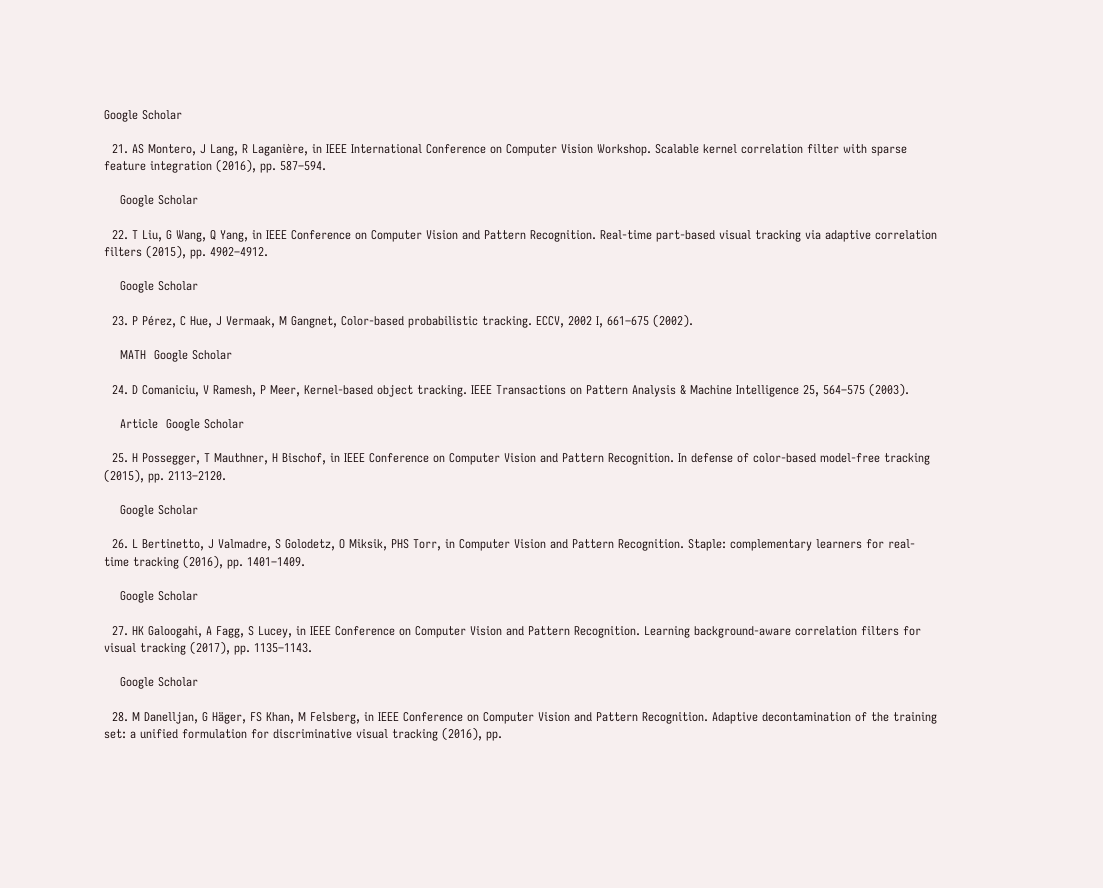Google Scholar

  21. AS Montero, J Lang, R Laganière, in IEEE International Conference on Computer Vision Workshop. Scalable kernel correlation filter with sparse feature integration (2016), pp. 587–594.

    Google Scholar

  22. T Liu, G Wang, Q Yang, in IEEE Conference on Computer Vision and Pattern Recognition. Real-time part-based visual tracking via adaptive correlation filters (2015), pp. 4902–4912.

    Google Scholar

  23. P Pérez, C Hue, J Vermaak, M Gangnet, Color-based probabilistic tracking. ECCV, 2002 I, 661–675 (2002).

    MATH  Google Scholar

  24. D Comaniciu, V Ramesh, P Meer, Kernel-based object tracking. IEEE Transactions on Pattern Analysis & Machine Intelligence 25, 564–575 (2003).

    Article  Google Scholar

  25. H Possegger, T Mauthner, H Bischof, in IEEE Conference on Computer Vision and Pattern Recognition. In defense of color-based model-free tracking (2015), pp. 2113–2120.

    Google Scholar

  26. L Bertinetto, J Valmadre, S Golodetz, O Miksik, PHS Torr, in Computer Vision and Pattern Recognition. Staple: complementary learners for real-time tracking (2016), pp. 1401–1409.

    Google Scholar

  27. HK Galoogahi, A Fagg, S Lucey, in IEEE Conference on Computer Vision and Pattern Recognition. Learning background-aware correlation filters for visual tracking (2017), pp. 1135–1143.

    Google Scholar

  28. M Danelljan, G Häger, FS Khan, M Felsberg, in IEEE Conference on Computer Vision and Pattern Recognition. Adaptive decontamination of the training set: a unified formulation for discriminative visual tracking (2016), pp.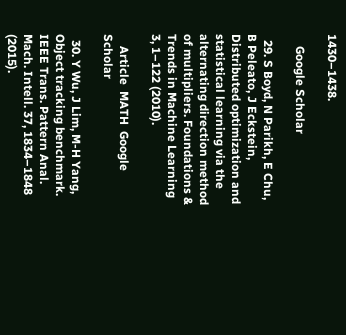1430–1438.

    Google Scholar

  29. S Boyd, N Parikh, E Chu, B Peleato, J Eckstein, Distributed optimization and statistical learning via the alternating direction method of multipliers. Foundations & Trends in Machine Learning 3, 1–122 (2010).

    Article  MATH  Google Scholar

  30. Y Wu, J Lim, M-H Yang, Object tracking benchmark. IEEE Trans. Pattern Anal. Mach. Intell. 37, 1834–1848 (2015).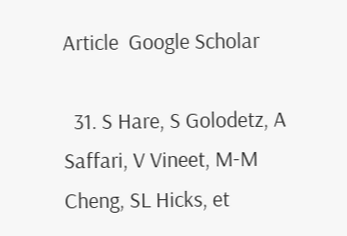Article  Google Scholar

  31. S Hare, S Golodetz, A Saffari, V Vineet, M-M Cheng, SL Hicks, et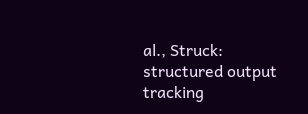al., Struck: structured output tracking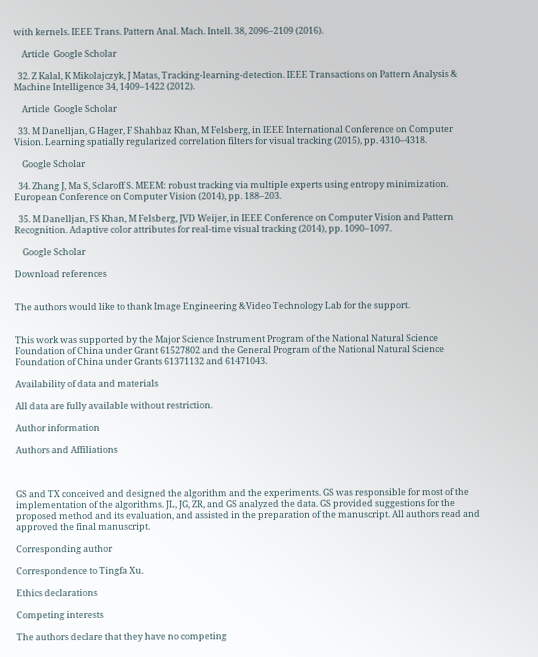with kernels. IEEE Trans. Pattern Anal. Mach. Intell. 38, 2096–2109 (2016).

    Article  Google Scholar

  32. Z Kalal, K Mikolajczyk, J Matas, Tracking-learning-detection. IEEE Transactions on Pattern Analysis & Machine Intelligence 34, 1409–1422 (2012).

    Article  Google Scholar

  33. M Danelljan, G Hager, F Shahbaz Khan, M Felsberg, in IEEE International Conference on Computer Vision. Learning spatially regularized correlation filters for visual tracking (2015), pp. 4310–4318.

    Google Scholar

  34. Zhang J, Ma S, Sclaroff S. MEEM: robust tracking via multiple experts using entropy minimization. European Conference on Computer Vision (2014), pp. 188–203.

  35. M Danelljan, FS Khan, M Felsberg, JVD Weijer, in IEEE Conference on Computer Vision and Pattern Recognition. Adaptive color attributes for real-time visual tracking (2014), pp. 1090–1097.

    Google Scholar

Download references


The authors would like to thank Image Engineering &Video Technology Lab for the support.


This work was supported by the Major Science Instrument Program of the National Natural Science Foundation of China under Grant 61527802 and the General Program of the National Natural Science Foundation of China under Grants 61371132 and 61471043.

Availability of data and materials

All data are fully available without restriction.

Author information

Authors and Affiliations



GS and TX conceived and designed the algorithm and the experiments. GS was responsible for most of the implementation of the algorithms. JL, JG, ZR, and GS analyzed the data. GS provided suggestions for the proposed method and its evaluation, and assisted in the preparation of the manuscript. All authors read and approved the final manuscript.

Corresponding author

Correspondence to Tingfa Xu.

Ethics declarations

Competing interests

The authors declare that they have no competing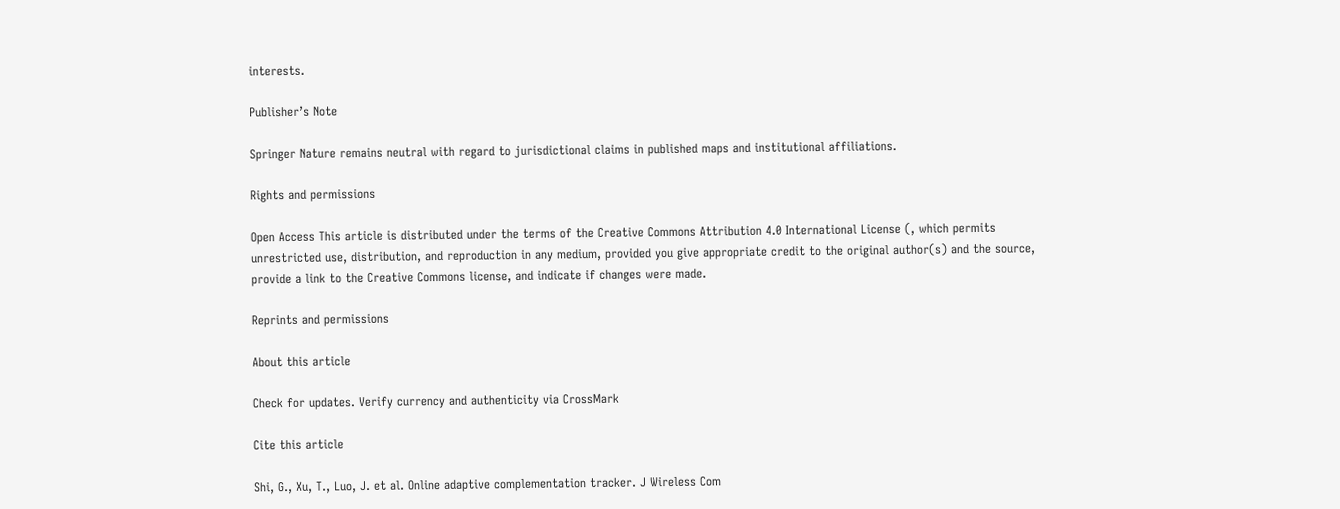interests.

Publisher’s Note

Springer Nature remains neutral with regard to jurisdictional claims in published maps and institutional affiliations.

Rights and permissions

Open Access This article is distributed under the terms of the Creative Commons Attribution 4.0 International License (, which permits unrestricted use, distribution, and reproduction in any medium, provided you give appropriate credit to the original author(s) and the source, provide a link to the Creative Commons license, and indicate if changes were made.

Reprints and permissions

About this article

Check for updates. Verify currency and authenticity via CrossMark

Cite this article

Shi, G., Xu, T., Luo, J. et al. Online adaptive complementation tracker. J Wireless Com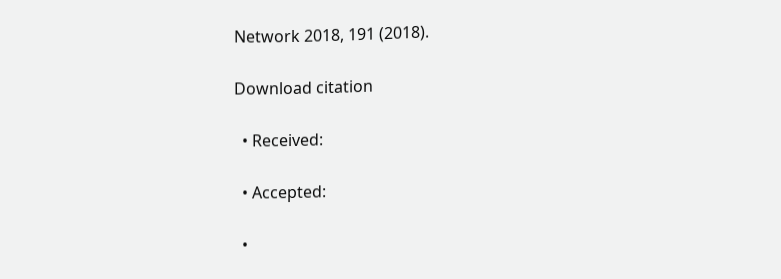Network 2018, 191 (2018).

Download citation

  • Received:

  • Accepted:

  •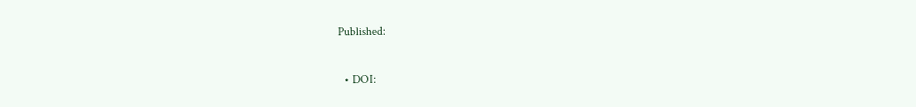Published:

  • DOI: